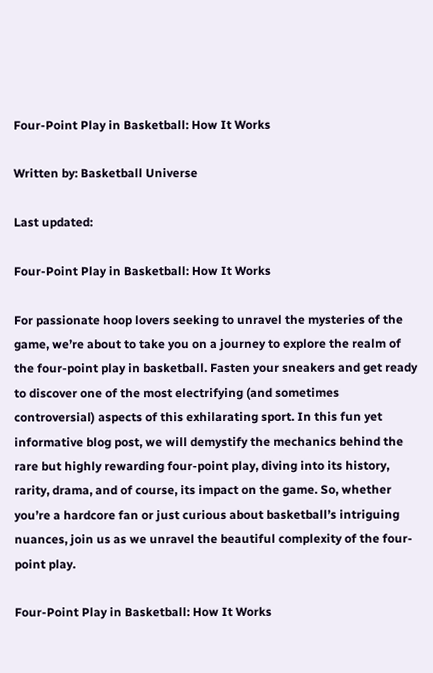Four-Point Play in Basketball: How It Works

Written by: Basketball Universe

Last updated:

Four-Point Play in Basketball: How It Works

For passionate hoop lovers seeking to unravel the mysteries of the game, we’re about to take you on a journey to explore the realm of the four-point play in basketball. Fasten your sneakers and get ready to discover one of the most electrifying (and sometimes controversial) aspects of this exhilarating sport. In this fun yet informative blog post, we will demystify the mechanics behind the rare but highly rewarding four-point play, diving into its history, rarity, drama, and of course, its impact on the game. So, whether you’re a hardcore fan or just curious about basketball’s intriguing nuances, join us as we unravel the beautiful complexity of the four-point play.

Four-Point Play in Basketball: How It Works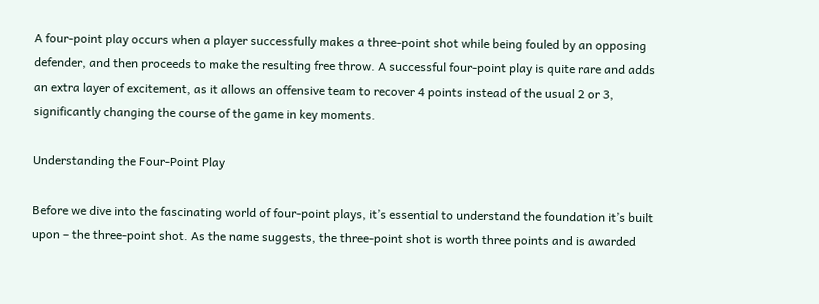A four-point play occurs when a player successfully makes a three-point shot while being fouled by an opposing defender, and then proceeds to make the resulting free throw. A successful four-point play is quite rare and adds an extra layer of excitement, as it allows an offensive team to recover 4 points instead of the usual 2 or 3, significantly changing the course of the game in key moments.

Understanding the Four-Point Play

Before we dive into the fascinating world of four-point plays, it’s essential to understand the foundation it’s built upon – the three-point shot. As the name suggests, the three-point shot is worth three points and is awarded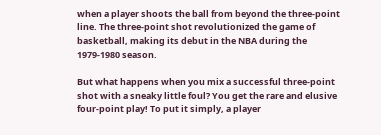when a player shoots the ball from beyond the three-point line. The three-point shot revolutionized the game of basketball, making its debut in the NBA during the 1979-1980 season.

But what happens when you mix a successful three-point shot with a sneaky little foul? You get the rare and elusive four-point play! To put it simply, a player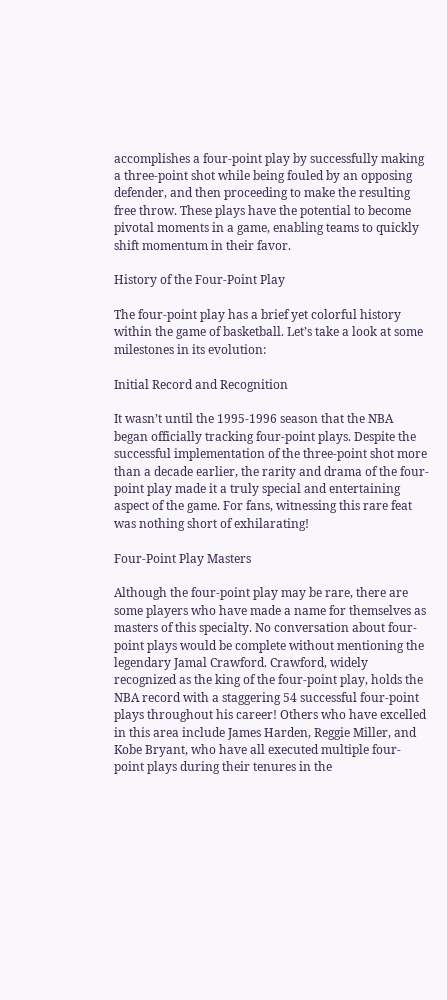accomplishes a four-point play by successfully making a three-point shot while being fouled by an opposing defender, and then proceeding to make the resulting free throw. These plays have the potential to become pivotal moments in a game, enabling teams to quickly shift momentum in their favor.

History of the Four-Point Play

The four-point play has a brief yet colorful history within the game of basketball. Let’s take a look at some milestones in its evolution:

Initial Record and Recognition

It wasn’t until the 1995-1996 season that the NBA began officially tracking four-point plays. Despite the successful implementation of the three-point shot more than a decade earlier, the rarity and drama of the four-point play made it a truly special and entertaining aspect of the game. For fans, witnessing this rare feat was nothing short of exhilarating!

Four-Point Play Masters

Although the four-point play may be rare, there are some players who have made a name for themselves as masters of this specialty. No conversation about four-point plays would be complete without mentioning the legendary Jamal Crawford. Crawford, widely recognized as the king of the four-point play, holds the NBA record with a staggering 54 successful four-point plays throughout his career! Others who have excelled in this area include James Harden, Reggie Miller, and Kobe Bryant, who have all executed multiple four-point plays during their tenures in the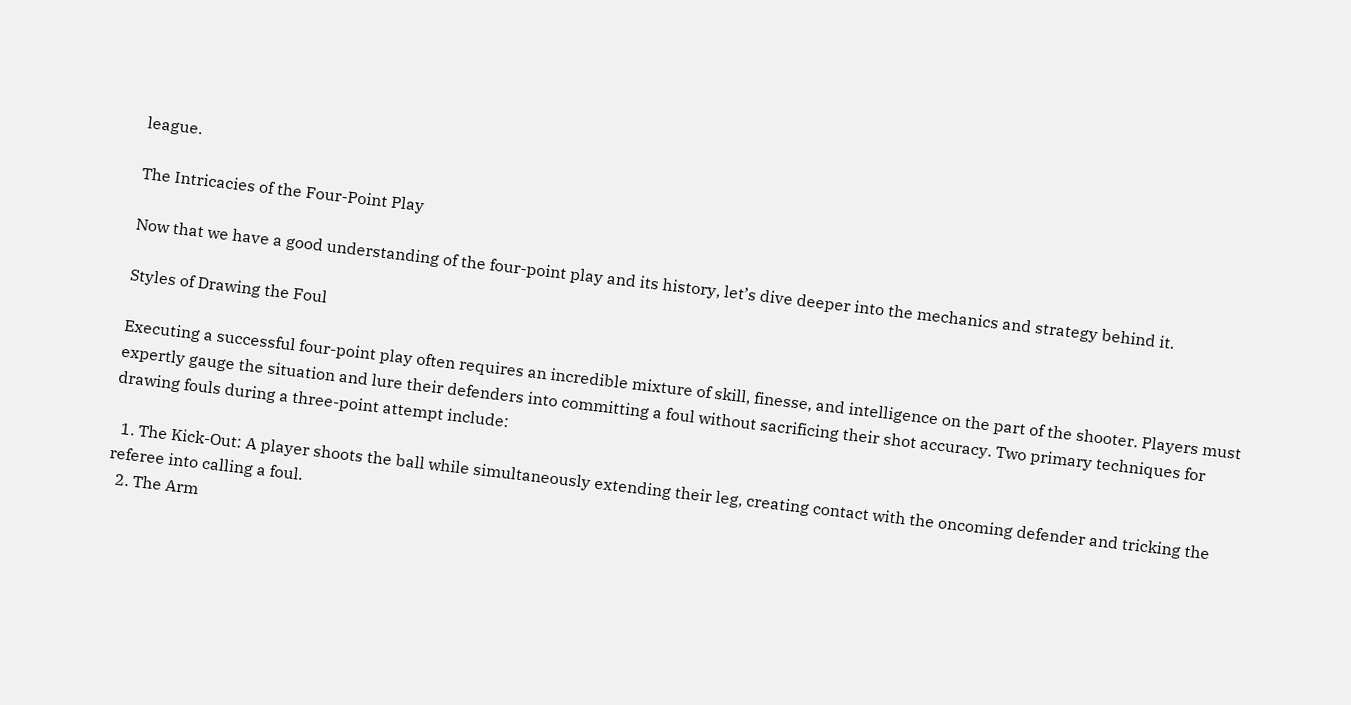league.

The Intricacies of the Four-Point Play

Now that we have a good understanding of the four-point play and its history, let’s dive deeper into the mechanics and strategy behind it.

Styles of Drawing the Foul

Executing a successful four-point play often requires an incredible mixture of skill, finesse, and intelligence on the part of the shooter. Players must expertly gauge the situation and lure their defenders into committing a foul without sacrificing their shot accuracy. Two primary techniques for drawing fouls during a three-point attempt include:

  1. The Kick-Out: A player shoots the ball while simultaneously extending their leg, creating contact with the oncoming defender and tricking the referee into calling a foul.
  2. The Arm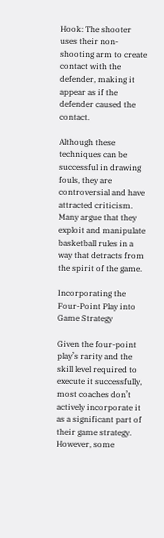Hook: The shooter uses their non-shooting arm to create contact with the defender, making it appear as if the defender caused the contact.

Although these techniques can be successful in drawing fouls, they are controversial and have attracted criticism. Many argue that they exploit and manipulate basketball rules in a way that detracts from the spirit of the game.

Incorporating the Four-Point Play into Game Strategy

Given the four-point play’s rarity and the skill level required to execute it successfully, most coaches don’t actively incorporate it as a significant part of their game strategy. However, some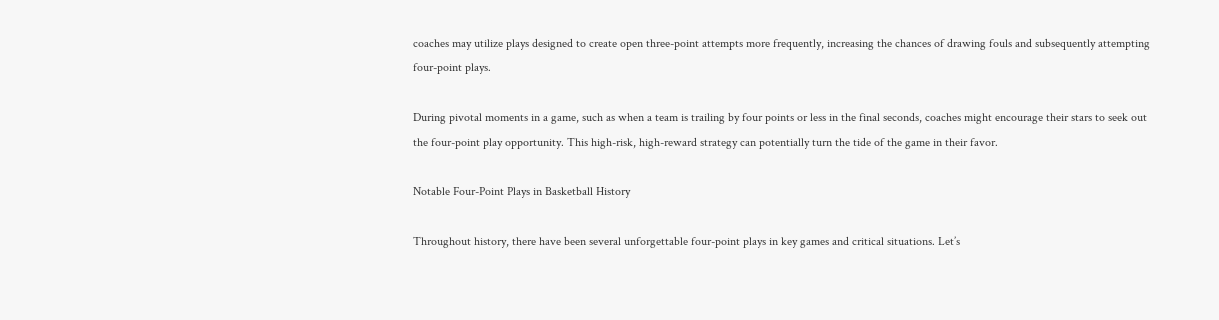coaches may utilize plays designed to create open three-point attempts more frequently, increasing the chances of drawing fouls and subsequently attempting four-point plays.

During pivotal moments in a game, such as when a team is trailing by four points or less in the final seconds, coaches might encourage their stars to seek out the four-point play opportunity. This high-risk, high-reward strategy can potentially turn the tide of the game in their favor.

Notable Four-Point Plays in Basketball History

Throughout history, there have been several unforgettable four-point plays in key games and critical situations. Let’s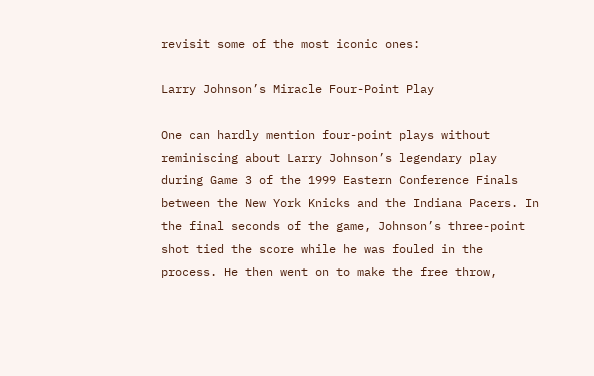revisit some of the most iconic ones:

Larry Johnson’s Miracle Four-Point Play

One can hardly mention four-point plays without reminiscing about Larry Johnson’s legendary play during Game 3 of the 1999 Eastern Conference Finals between the New York Knicks and the Indiana Pacers. In the final seconds of the game, Johnson’s three-point shot tied the score while he was fouled in the process. He then went on to make the free throw,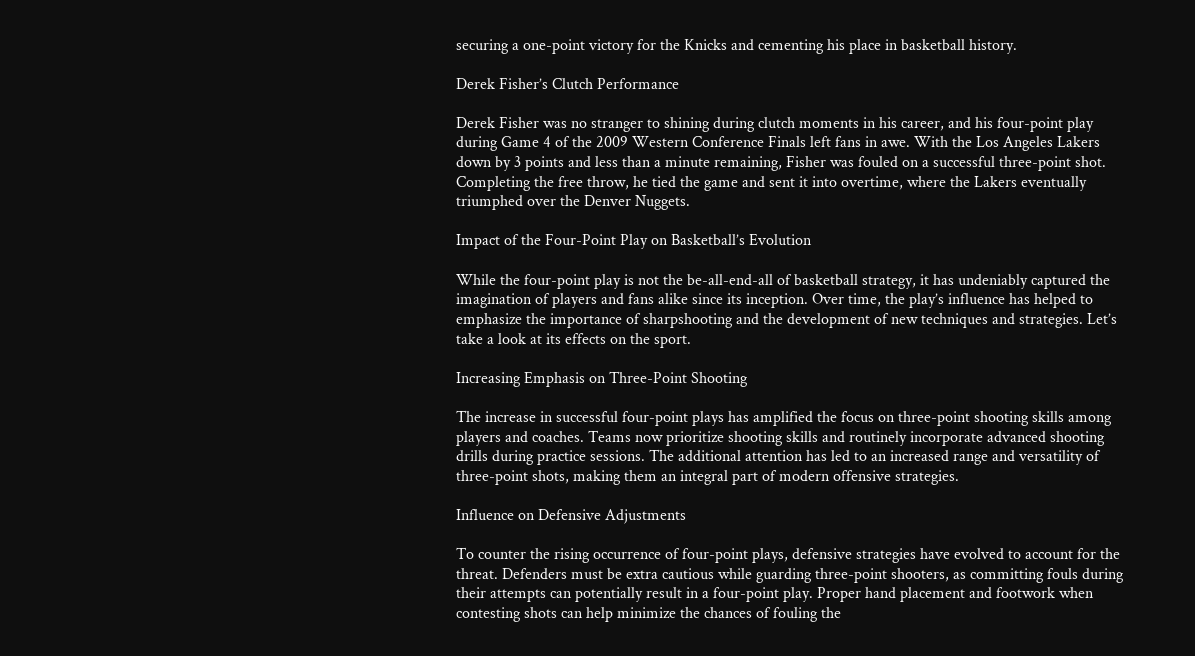securing a one-point victory for the Knicks and cementing his place in basketball history.

Derek Fisher’s Clutch Performance

Derek Fisher was no stranger to shining during clutch moments in his career, and his four-point play during Game 4 of the 2009 Western Conference Finals left fans in awe. With the Los Angeles Lakers down by 3 points and less than a minute remaining, Fisher was fouled on a successful three-point shot. Completing the free throw, he tied the game and sent it into overtime, where the Lakers eventually triumphed over the Denver Nuggets.

Impact of the Four-Point Play on Basketball’s Evolution

While the four-point play is not the be-all-end-all of basketball strategy, it has undeniably captured the imagination of players and fans alike since its inception. Over time, the play’s influence has helped to emphasize the importance of sharpshooting and the development of new techniques and strategies. Let’s take a look at its effects on the sport.

Increasing Emphasis on Three-Point Shooting

The increase in successful four-point plays has amplified the focus on three-point shooting skills among players and coaches. Teams now prioritize shooting skills and routinely incorporate advanced shooting drills during practice sessions. The additional attention has led to an increased range and versatility of three-point shots, making them an integral part of modern offensive strategies.

Influence on Defensive Adjustments

To counter the rising occurrence of four-point plays, defensive strategies have evolved to account for the threat. Defenders must be extra cautious while guarding three-point shooters, as committing fouls during their attempts can potentially result in a four-point play. Proper hand placement and footwork when contesting shots can help minimize the chances of fouling the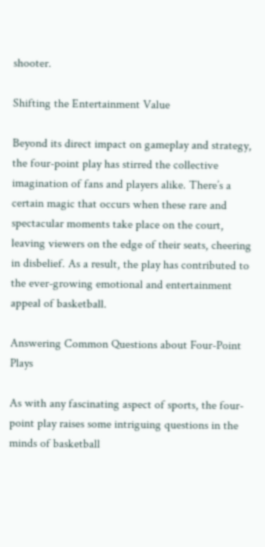shooter.

Shifting the Entertainment Value

Beyond its direct impact on gameplay and strategy, the four-point play has stirred the collective imagination of fans and players alike. There’s a certain magic that occurs when these rare and spectacular moments take place on the court, leaving viewers on the edge of their seats, cheering in disbelief. As a result, the play has contributed to the ever-growing emotional and entertainment appeal of basketball.

Answering Common Questions about Four-Point Plays

As with any fascinating aspect of sports, the four-point play raises some intriguing questions in the minds of basketball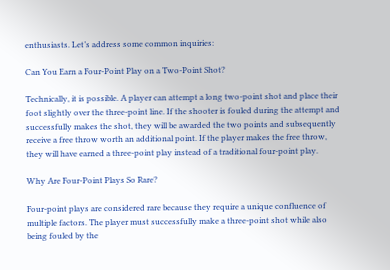enthusiasts. Let’s address some common inquiries:

Can You Earn a Four-Point Play on a Two-Point Shot?

Technically, it is possible. A player can attempt a long two-point shot and place their foot slightly over the three-point line. If the shooter is fouled during the attempt and successfully makes the shot, they will be awarded the two points and subsequently receive a free throw worth an additional point. If the player makes the free throw, they will have earned a three-point play instead of a traditional four-point play.

Why Are Four-Point Plays So Rare?

Four-point plays are considered rare because they require a unique confluence of multiple factors. The player must successfully make a three-point shot while also being fouled by the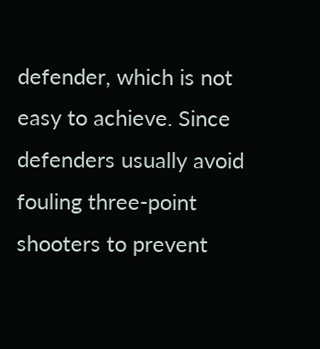defender, which is not easy to achieve. Since defenders usually avoid fouling three-point shooters to prevent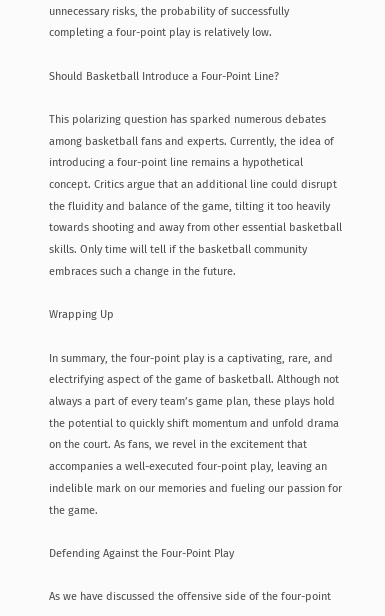unnecessary risks, the probability of successfully completing a four-point play is relatively low.

Should Basketball Introduce a Four-Point Line?

This polarizing question has sparked numerous debates among basketball fans and experts. Currently, the idea of introducing a four-point line remains a hypothetical concept. Critics argue that an additional line could disrupt the fluidity and balance of the game, tilting it too heavily towards shooting and away from other essential basketball skills. Only time will tell if the basketball community embraces such a change in the future.

Wrapping Up

In summary, the four-point play is a captivating, rare, and electrifying aspect of the game of basketball. Although not always a part of every team’s game plan, these plays hold the potential to quickly shift momentum and unfold drama on the court. As fans, we revel in the excitement that accompanies a well-executed four-point play, leaving an indelible mark on our memories and fueling our passion for the game.

Defending Against the Four-Point Play

As we have discussed the offensive side of the four-point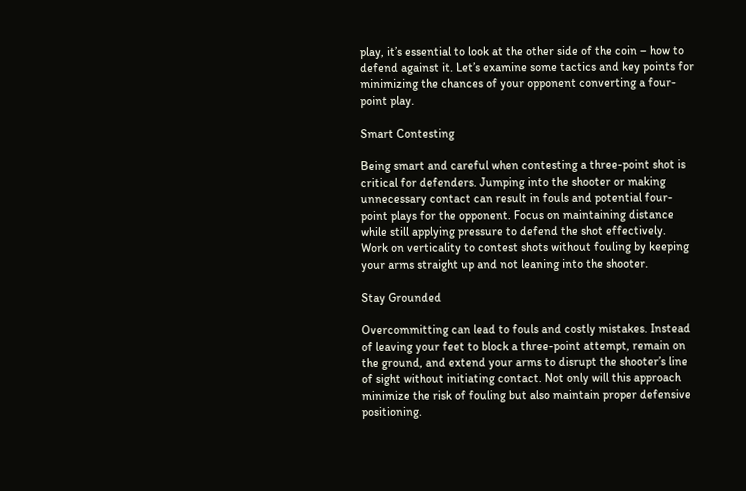play, it’s essential to look at the other side of the coin – how to defend against it. Let’s examine some tactics and key points for minimizing the chances of your opponent converting a four-point play.

Smart Contesting

Being smart and careful when contesting a three-point shot is critical for defenders. Jumping into the shooter or making unnecessary contact can result in fouls and potential four-point plays for the opponent. Focus on maintaining distance while still applying pressure to defend the shot effectively. Work on verticality to contest shots without fouling by keeping your arms straight up and not leaning into the shooter.

Stay Grounded

Overcommitting can lead to fouls and costly mistakes. Instead of leaving your feet to block a three-point attempt, remain on the ground, and extend your arms to disrupt the shooter’s line of sight without initiating contact. Not only will this approach minimize the risk of fouling but also maintain proper defensive positioning.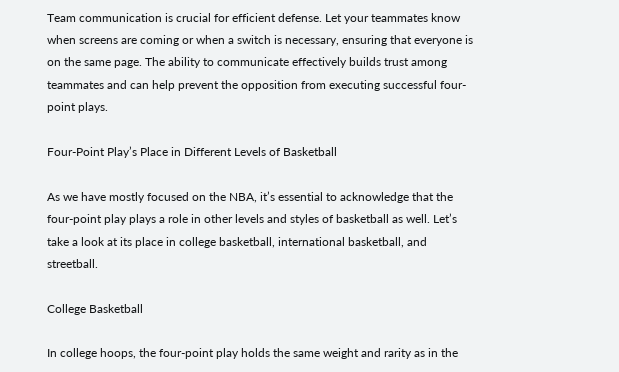Team communication is crucial for efficient defense. Let your teammates know when screens are coming or when a switch is necessary, ensuring that everyone is on the same page. The ability to communicate effectively builds trust among teammates and can help prevent the opposition from executing successful four-point plays.

Four-Point Play’s Place in Different Levels of Basketball

As we have mostly focused on the NBA, it’s essential to acknowledge that the four-point play plays a role in other levels and styles of basketball as well. Let’s take a look at its place in college basketball, international basketball, and streetball.

College Basketball

In college hoops, the four-point play holds the same weight and rarity as in the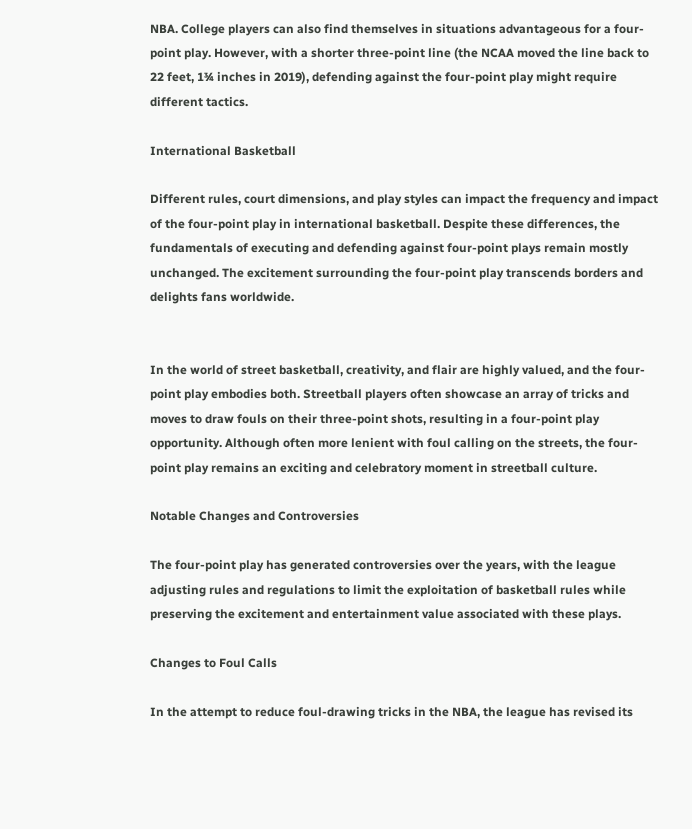NBA. College players can also find themselves in situations advantageous for a four-point play. However, with a shorter three-point line (the NCAA moved the line back to 22 feet, 1¾ inches in 2019), defending against the four-point play might require different tactics.

International Basketball

Different rules, court dimensions, and play styles can impact the frequency and impact of the four-point play in international basketball. Despite these differences, the fundamentals of executing and defending against four-point plays remain mostly unchanged. The excitement surrounding the four-point play transcends borders and delights fans worldwide.


In the world of street basketball, creativity, and flair are highly valued, and the four-point play embodies both. Streetball players often showcase an array of tricks and moves to draw fouls on their three-point shots, resulting in a four-point play opportunity. Although often more lenient with foul calling on the streets, the four-point play remains an exciting and celebratory moment in streetball culture.

Notable Changes and Controversies

The four-point play has generated controversies over the years, with the league adjusting rules and regulations to limit the exploitation of basketball rules while preserving the excitement and entertainment value associated with these plays.

Changes to Foul Calls

In the attempt to reduce foul-drawing tricks in the NBA, the league has revised its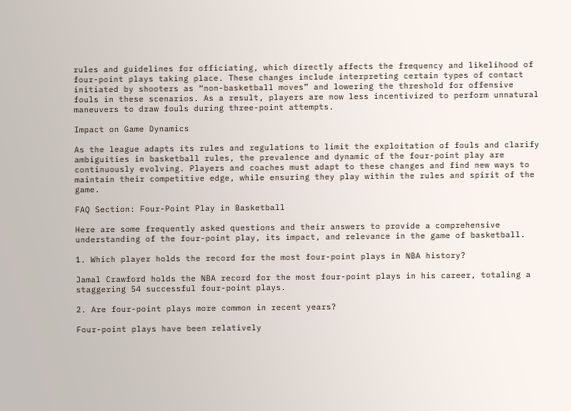rules and guidelines for officiating, which directly affects the frequency and likelihood of four-point plays taking place. These changes include interpreting certain types of contact initiated by shooters as “non-basketball moves” and lowering the threshold for offensive fouls in these scenarios. As a result, players are now less incentivized to perform unnatural maneuvers to draw fouls during three-point attempts.

Impact on Game Dynamics

As the league adapts its rules and regulations to limit the exploitation of fouls and clarify ambiguities in basketball rules, the prevalence and dynamic of the four-point play are continuously evolving. Players and coaches must adapt to these changes and find new ways to maintain their competitive edge, while ensuring they play within the rules and spirit of the game.

FAQ Section: Four-Point Play in Basketball

Here are some frequently asked questions and their answers to provide a comprehensive understanding of the four-point play, its impact, and relevance in the game of basketball.

1. Which player holds the record for the most four-point plays in NBA history?

Jamal Crawford holds the NBA record for the most four-point plays in his career, totaling a staggering 54 successful four-point plays.

2. Are four-point plays more common in recent years?

Four-point plays have been relatively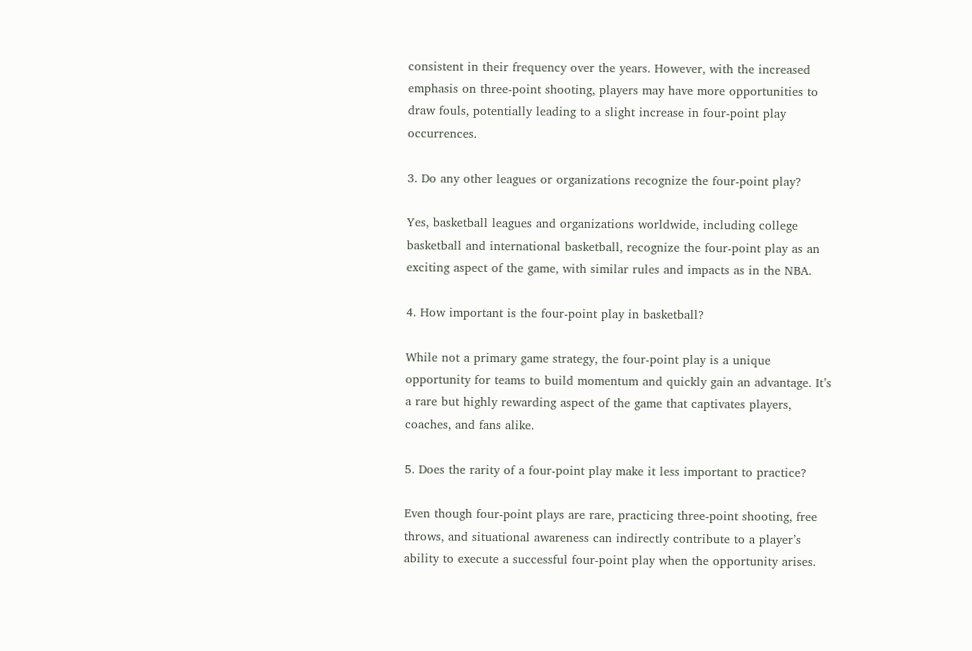consistent in their frequency over the years. However, with the increased emphasis on three-point shooting, players may have more opportunities to draw fouls, potentially leading to a slight increase in four-point play occurrences.

3. Do any other leagues or organizations recognize the four-point play?

Yes, basketball leagues and organizations worldwide, including college basketball and international basketball, recognize the four-point play as an exciting aspect of the game, with similar rules and impacts as in the NBA.

4. How important is the four-point play in basketball?

While not a primary game strategy, the four-point play is a unique opportunity for teams to build momentum and quickly gain an advantage. It’s a rare but highly rewarding aspect of the game that captivates players, coaches, and fans alike.

5. Does the rarity of a four-point play make it less important to practice?

Even though four-point plays are rare, practicing three-point shooting, free throws, and situational awareness can indirectly contribute to a player’s ability to execute a successful four-point play when the opportunity arises.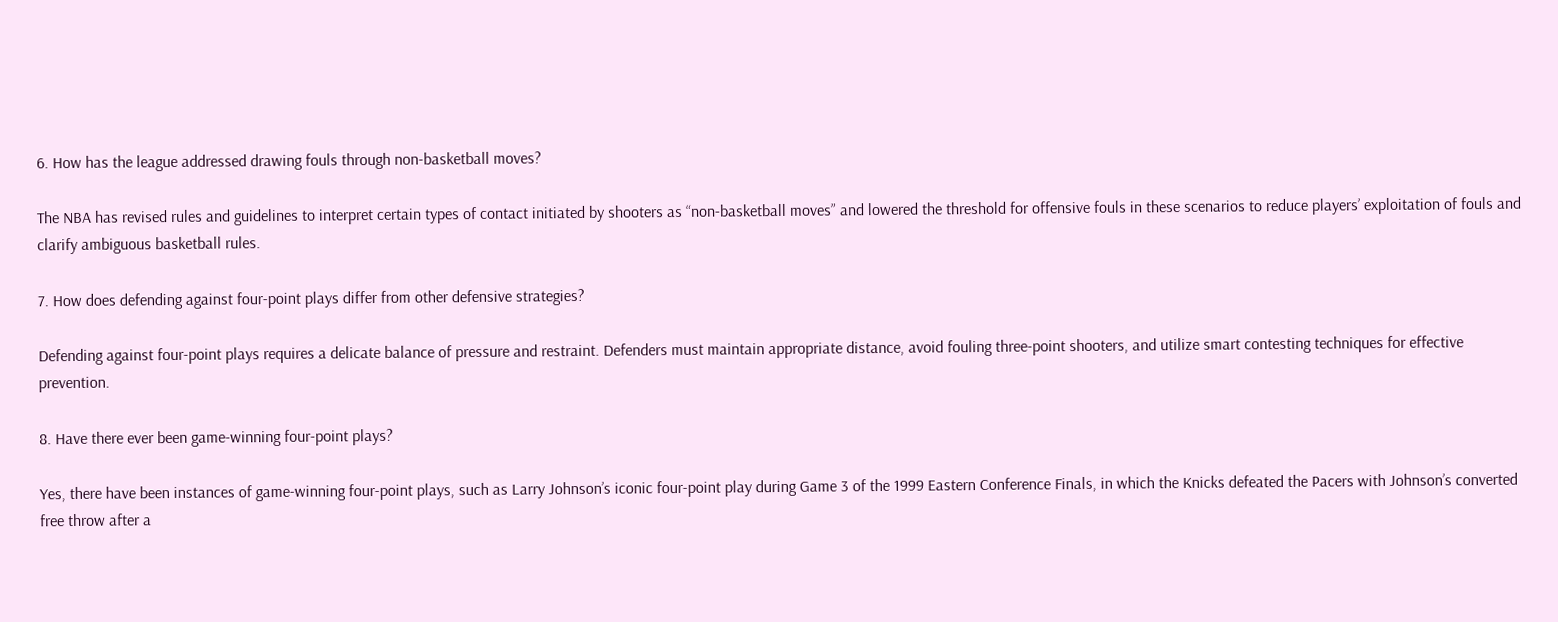6. How has the league addressed drawing fouls through non-basketball moves?

The NBA has revised rules and guidelines to interpret certain types of contact initiated by shooters as “non-basketball moves” and lowered the threshold for offensive fouls in these scenarios to reduce players’ exploitation of fouls and clarify ambiguous basketball rules.

7. How does defending against four-point plays differ from other defensive strategies?

Defending against four-point plays requires a delicate balance of pressure and restraint. Defenders must maintain appropriate distance, avoid fouling three-point shooters, and utilize smart contesting techniques for effective prevention.

8. Have there ever been game-winning four-point plays?

Yes, there have been instances of game-winning four-point plays, such as Larry Johnson’s iconic four-point play during Game 3 of the 1999 Eastern Conference Finals, in which the Knicks defeated the Pacers with Johnson’s converted free throw after a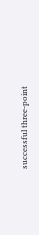successful three-point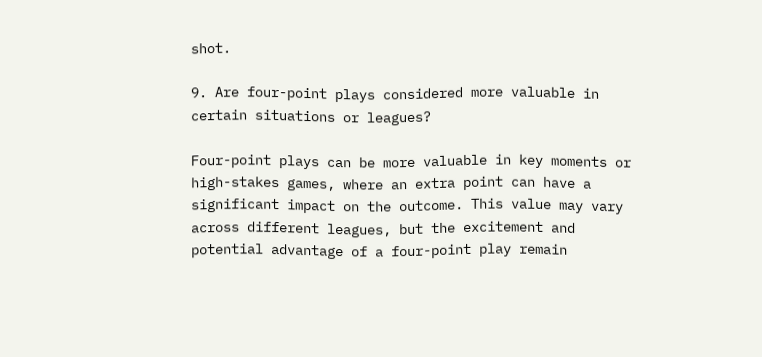shot.

9. Are four-point plays considered more valuable in certain situations or leagues?

Four-point plays can be more valuable in key moments or high-stakes games, where an extra point can have a significant impact on the outcome. This value may vary across different leagues, but the excitement and potential advantage of a four-point play remain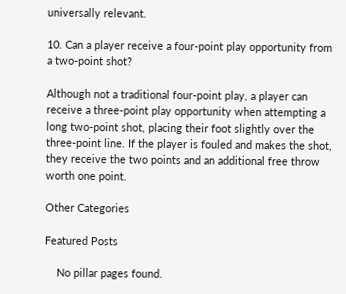universally relevant.

10. Can a player receive a four-point play opportunity from a two-point shot?

Although not a traditional four-point play, a player can receive a three-point play opportunity when attempting a long two-point shot, placing their foot slightly over the three-point line. If the player is fouled and makes the shot, they receive the two points and an additional free throw worth one point.

Other Categories

Featured Posts

    No pillar pages found.